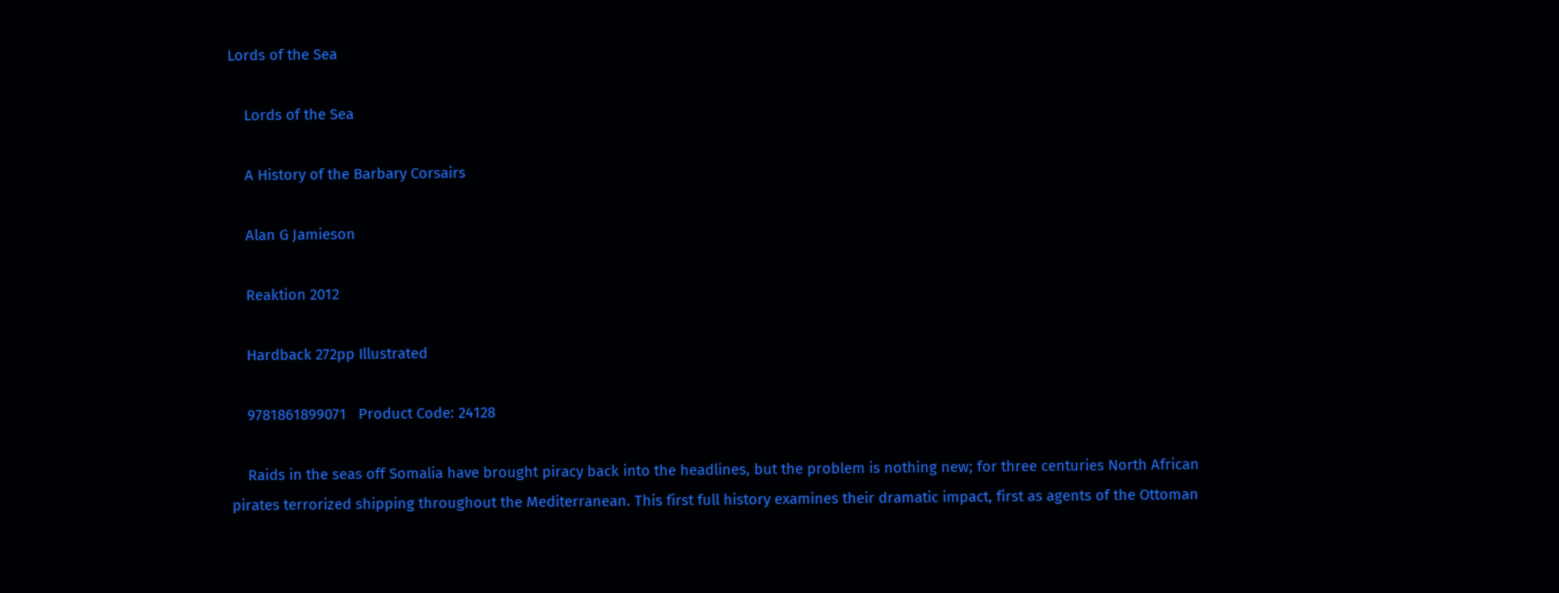Lords of the Sea

    Lords of the Sea

    A History of the Barbary Corsairs

    Alan G Jamieson

    Reaktion 2012

    Hardback 272pp Illustrated

    9781861899071   Product Code: 24128

    Raids in the seas off Somalia have brought piracy back into the headlines, but the problem is nothing new; for three centuries North African pirates terrorized shipping throughout the Mediterranean. This first full history examines their dramatic impact, first as agents of the Ottoman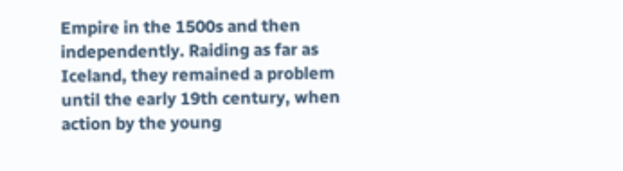Empire in the 1500s and then independently. Raiding as far as Iceland, they remained a problem until the early 19th century, when action by the young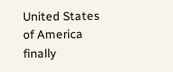United States of America finally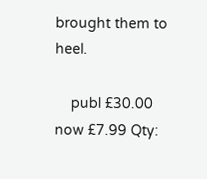brought them to heel.

    publ £30.00     now £7.99 Qty: